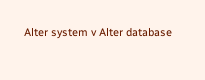Alter system v Alter database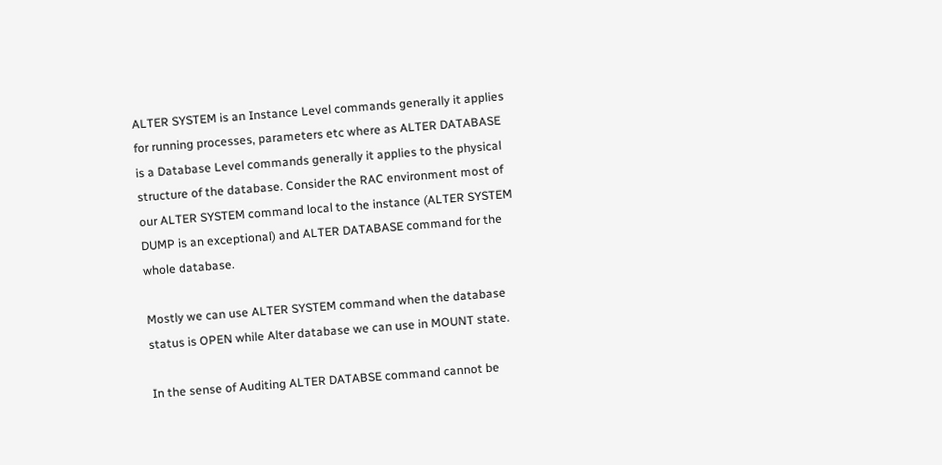ALTER SYSTEM is an Instance Level commands generally it applies for running processes, parameters etc where as ALTER DATABASE is a Database Level commands generally it applies to the physical structure of the database. Consider the RAC environment most of our ALTER SYSTEM command local to the instance (ALTER SYSTEM DUMP is an exceptional) and ALTER DATABASE command for the whole database.

Mostly we can use ALTER SYSTEM command when the database status is OPEN while Alter database we can use in MOUNT state.

In the sense of Auditing ALTER DATABSE command cannot be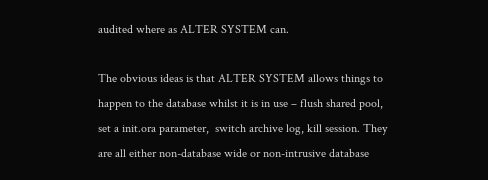audited where as ALTER SYSTEM can.

The obvious ideas is that ALTER SYSTEM allows things to happen to the database whilst it is in use – flush shared pool, set a init.ora parameter,  switch archive log, kill session. They are all either non-database wide or non-intrusive database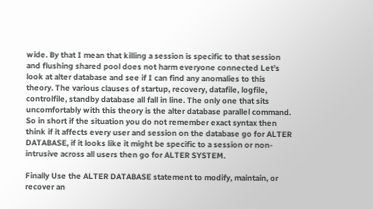wide. By that I mean that killing a session is specific to that session and flushing shared pool does not harm everyone connected Let’s look at alter database and see if I can find any anomalies to this theory. The various clauses of startup, recovery, datafile, logfile, controlfile, standby database all fall in line. The only one that sits uncomfortably with this theory is the alter database parallel command. So in short if the situation you do not remember exact syntax then think if it affects every user and session on the database go for ALTER DATABASE, if it looks like it might be specific to a session or non-intrusive across all users then go for ALTER SYSTEM.

Finally Use the ALTER DATABASE statement to modify, maintain, or recover an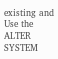existing and Use the ALTER SYSTEM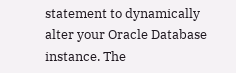statement to dynamically alter your Oracle Database instance. The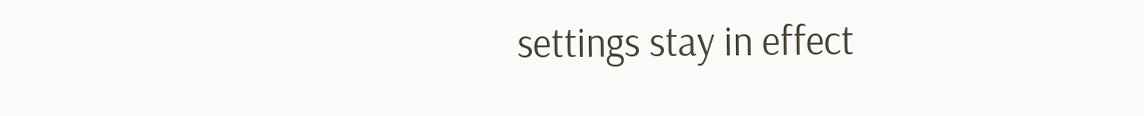settings stay in effect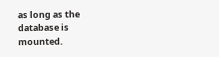as long as the database is mounted.